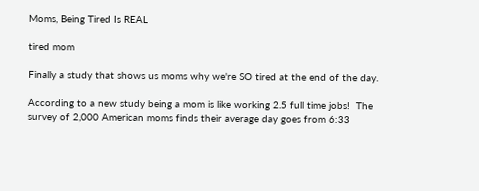Moms, Being Tired Is REAL

tired mom

Finally a study that shows us moms why we're SO tired at the end of the day.

According to a new study being a mom is like working 2.5 full time jobs!  The survey of 2,000 American moms finds their average day goes from 6:33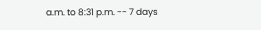a.m. to 8:31 p.m. -- 7 days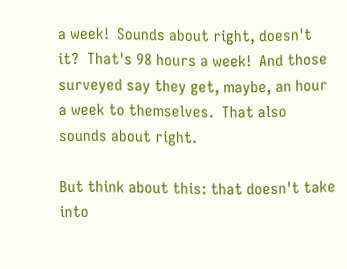a week!  Sounds about right, doesn't it?  That's 98 hours a week!  And those surveyed say they get, maybe, an hour a week to themselves.  That also sounds about right.

But think about this: that doesn't take into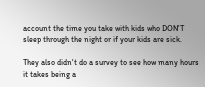account the time you take with kids who DON'T sleep through the night or if your kids are sick.

They also didn't do a survey to see how many hours it takes being a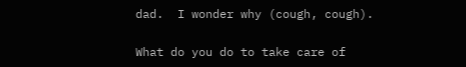dad.  I wonder why (cough, cough).

What do you do to take care of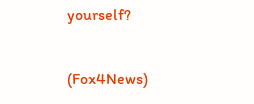yourself?

(Fox4News)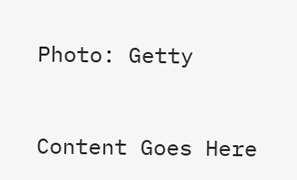Photo: Getty


Content Goes Here